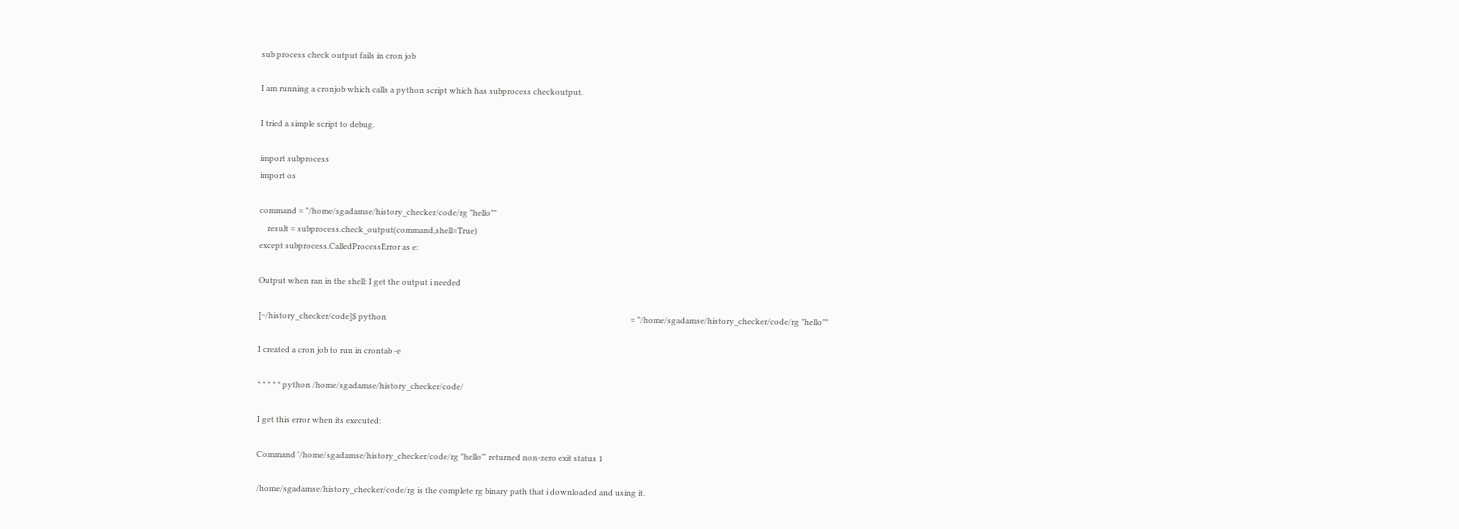sub process check output fails in cron job

I am running a cronjob which calls a python script which has subprocess checkoutput.

I tried a simple script to debug.

import subprocess
import os

command = "/home/sgadamse/history_checker/code/rg "hello""
    result = subprocess.check_output(command,shell=True)
except subprocess.CalledProcessError as e:

Output when ran in the shell: I get the output i needed

[~/history_checker/code]$ python                                                                                                                          = "/home/sgadamse/history_checker/code/rg "hello""

I created a cron job to run in crontab -e

* * * * * python /home/sgadamse/history_checker/code/

I get this error when its executed:

Command '/home/sgadamse/history_checker/code/rg "hello"' returned non-zero exit status 1

/home/sgadamse/history_checker/code/rg is the complete rg binary path that i downloaded and using it.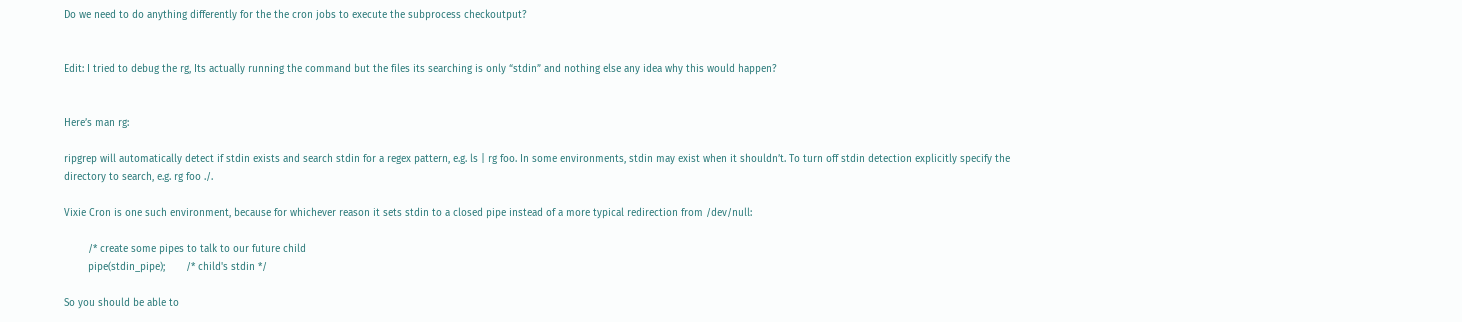Do we need to do anything differently for the the cron jobs to execute the subprocess checkoutput?


Edit: I tried to debug the rg, Its actually running the command but the files its searching is only “stdin” and nothing else any idea why this would happen?


Here’s man rg:

ripgrep will automatically detect if stdin exists and search stdin for a regex pattern, e.g. ls | rg foo. In some environments, stdin may exist when it shouldn’t. To turn off stdin detection explicitly specify the directory to search, e.g. rg foo ./.

Vixie Cron is one such environment, because for whichever reason it sets stdin to a closed pipe instead of a more typical redirection from /dev/null:

        /* create some pipes to talk to our future child
        pipe(stdin_pipe);       /* child's stdin */

So you should be able to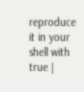reproduce it in your shell with true |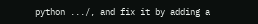python .../, and fix it by adding a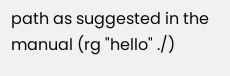path as suggested in the manual (rg "hello" ./)